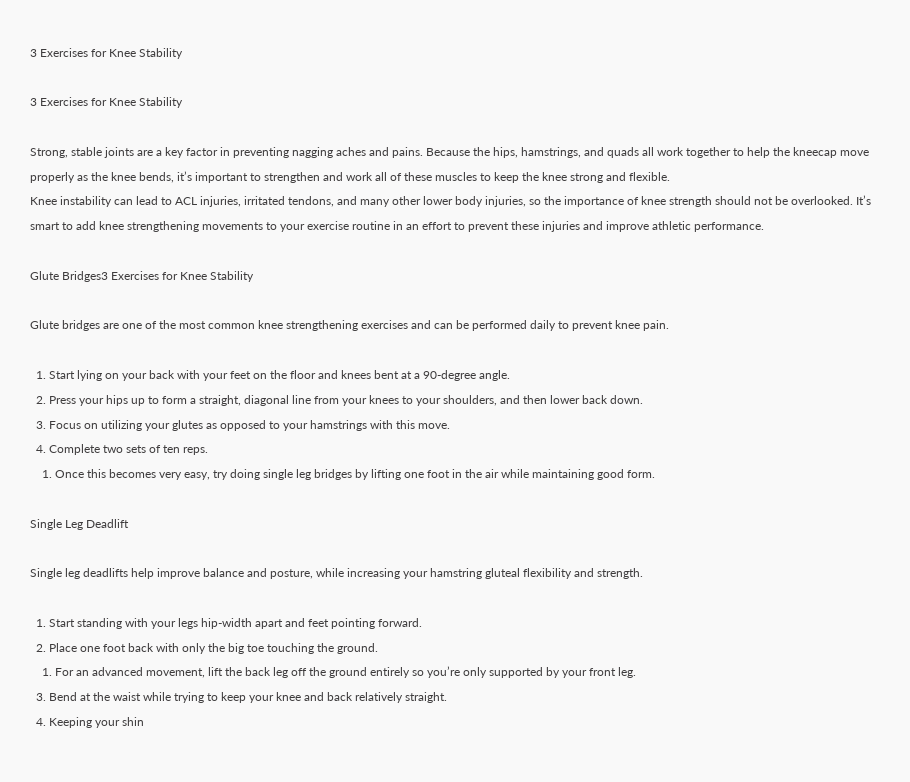3 Exercises for Knee Stability

3 Exercises for Knee Stability

Strong, stable joints are a key factor in preventing nagging aches and pains. Because the hips, hamstrings, and quads all work together to help the kneecap move properly as the knee bends, it’s important to strengthen and work all of these muscles to keep the knee strong and flexible.
Knee instability can lead to ACL injuries, irritated tendons, and many other lower body injuries, so the importance of knee strength should not be overlooked. It’s smart to add knee strengthening movements to your exercise routine in an effort to prevent these injuries and improve athletic performance.

Glute Bridges3 Exercises for Knee Stability

Glute bridges are one of the most common knee strengthening exercises and can be performed daily to prevent knee pain.

  1. Start lying on your back with your feet on the floor and knees bent at a 90-degree angle.
  2. Press your hips up to form a straight, diagonal line from your knees to your shoulders, and then lower back down.
  3. Focus on utilizing your glutes as opposed to your hamstrings with this move.
  4. Complete two sets of ten reps.
    1. Once this becomes very easy, try doing single leg bridges by lifting one foot in the air while maintaining good form.

Single Leg Deadlift

Single leg deadlifts help improve balance and posture, while increasing your hamstring gluteal flexibility and strength.

  1. Start standing with your legs hip-width apart and feet pointing forward.
  2. Place one foot back with only the big toe touching the ground.
    1. For an advanced movement, lift the back leg off the ground entirely so you’re only supported by your front leg.
  3. Bend at the waist while trying to keep your knee and back relatively straight.
  4. Keeping your shin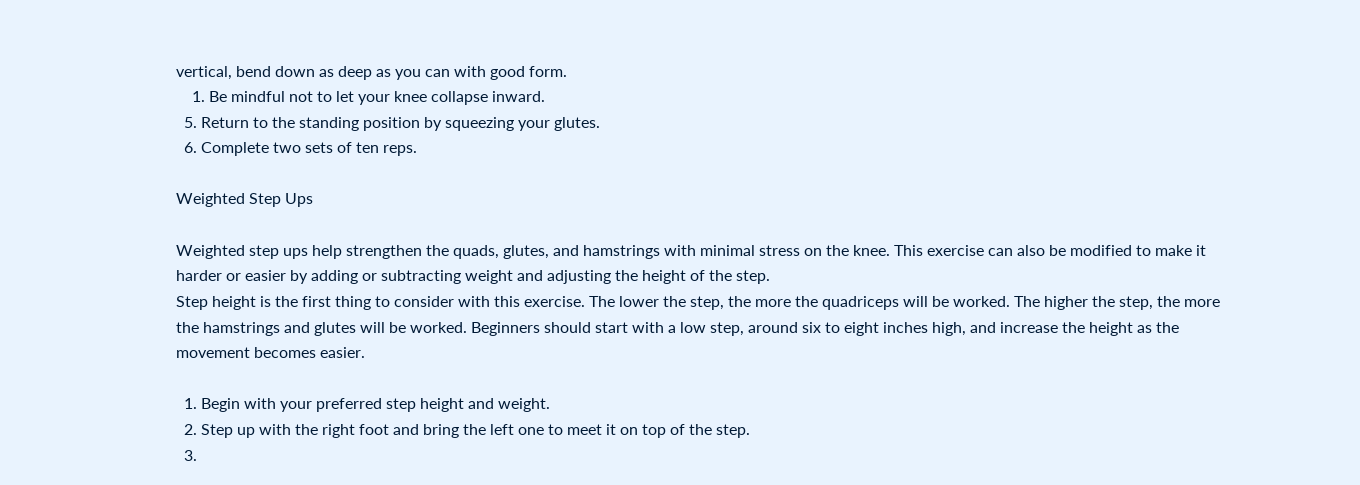vertical, bend down as deep as you can with good form.
    1. Be mindful not to let your knee collapse inward.
  5. Return to the standing position by squeezing your glutes.
  6. Complete two sets of ten reps.

Weighted Step Ups

Weighted step ups help strengthen the quads, glutes, and hamstrings with minimal stress on the knee. This exercise can also be modified to make it harder or easier by adding or subtracting weight and adjusting the height of the step.
Step height is the first thing to consider with this exercise. The lower the step, the more the quadriceps will be worked. The higher the step, the more the hamstrings and glutes will be worked. Beginners should start with a low step, around six to eight inches high, and increase the height as the movement becomes easier.

  1. Begin with your preferred step height and weight.
  2. Step up with the right foot and bring the left one to meet it on top of the step.
  3.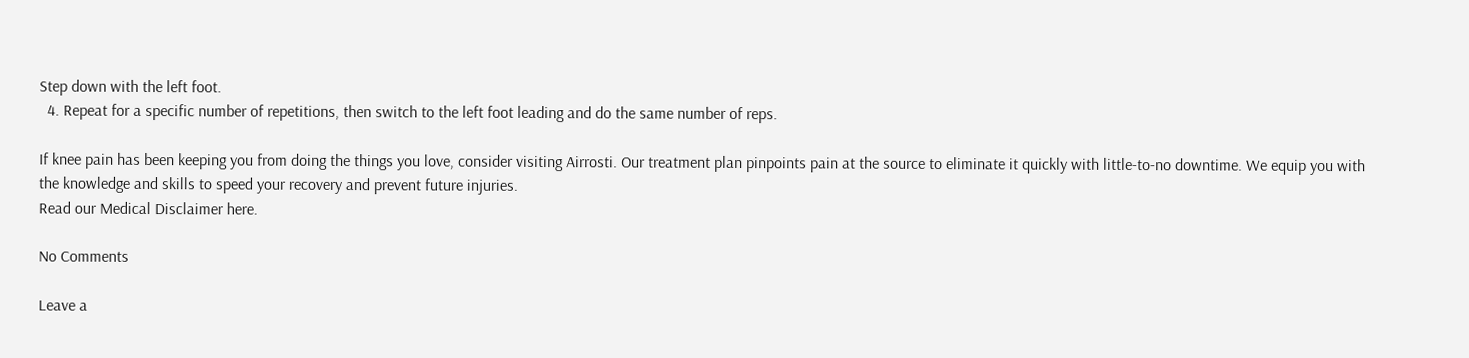Step down with the left foot.
  4. Repeat for a specific number of repetitions, then switch to the left foot leading and do the same number of reps.

If knee pain has been keeping you from doing the things you love, consider visiting Airrosti. Our treatment plan pinpoints pain at the source to eliminate it quickly with little-to-no downtime. We equip you with the knowledge and skills to speed your recovery and prevent future injuries.
Read our Medical Disclaimer here.

No Comments

Leave a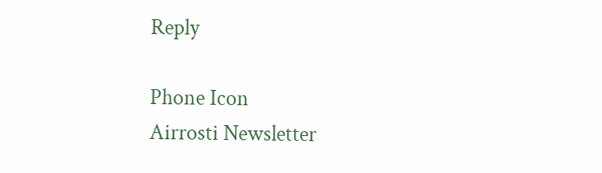Reply

Phone Icon
Airrosti Newsletter